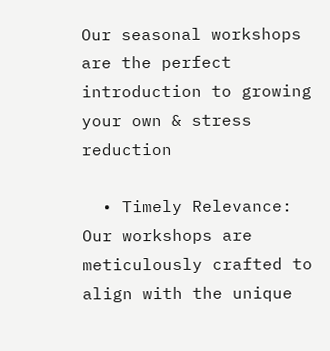Our seasonal workshops are the perfect introduction to growing your own & stress reduction

  • Timely Relevance: Our workshops are meticulously crafted to align with the unique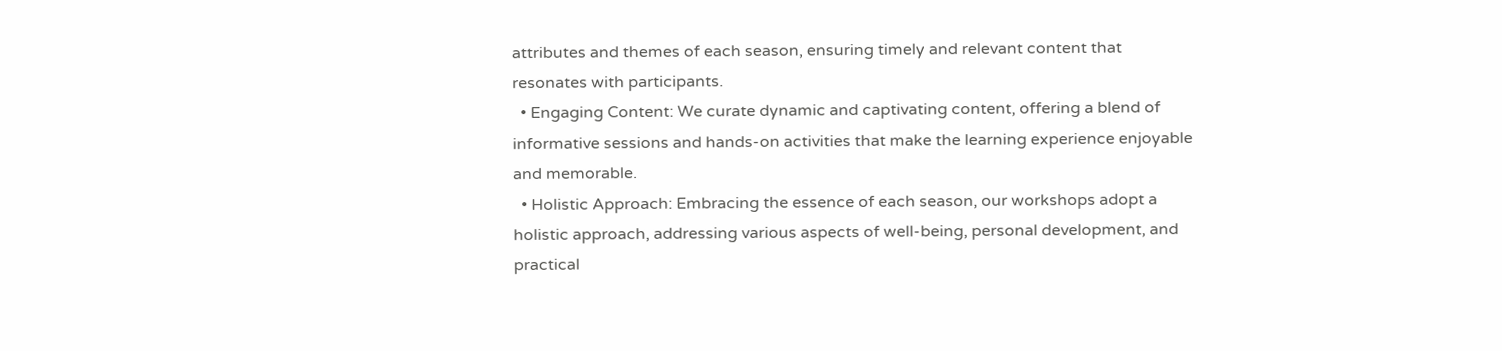attributes and themes of each season, ensuring timely and relevant content that resonates with participants.
  • Engaging Content: We curate dynamic and captivating content, offering a blend of informative sessions and hands-on activities that make the learning experience enjoyable and memorable.
  • Holistic Approach: Embracing the essence of each season, our workshops adopt a holistic approach, addressing various aspects of well-being, personal development, and practical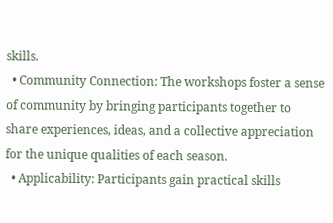skills.
  • Community Connection: The workshops foster a sense of community by bringing participants together to share experiences, ideas, and a collective appreciation for the unique qualities of each season.
  • Applicability: Participants gain practical skills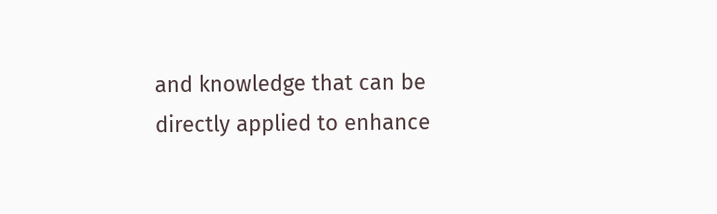and knowledge that can be directly applied to enhance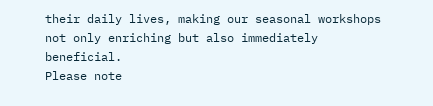their daily lives, making our seasonal workshops not only enriching but also immediately beneficial.
Please note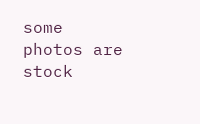some photos are stock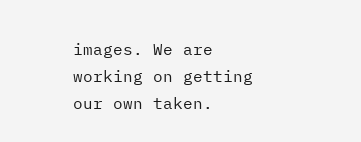images. We are working on getting our own taken.